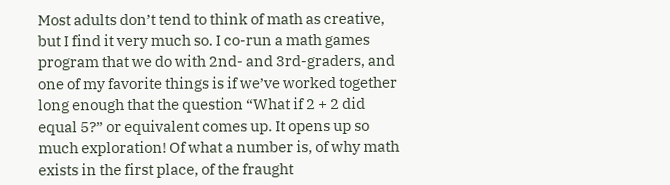Most adults don’t tend to think of math as creative, but I find it very much so. I co-run a math games program that we do with 2nd- and 3rd-graders, and one of my favorite things is if we’ve worked together long enough that the question “What if 2 + 2 did equal 5?” or equivalent comes up. It opens up so much exploration! Of what a number is, of why math exists in the first place, of the fraught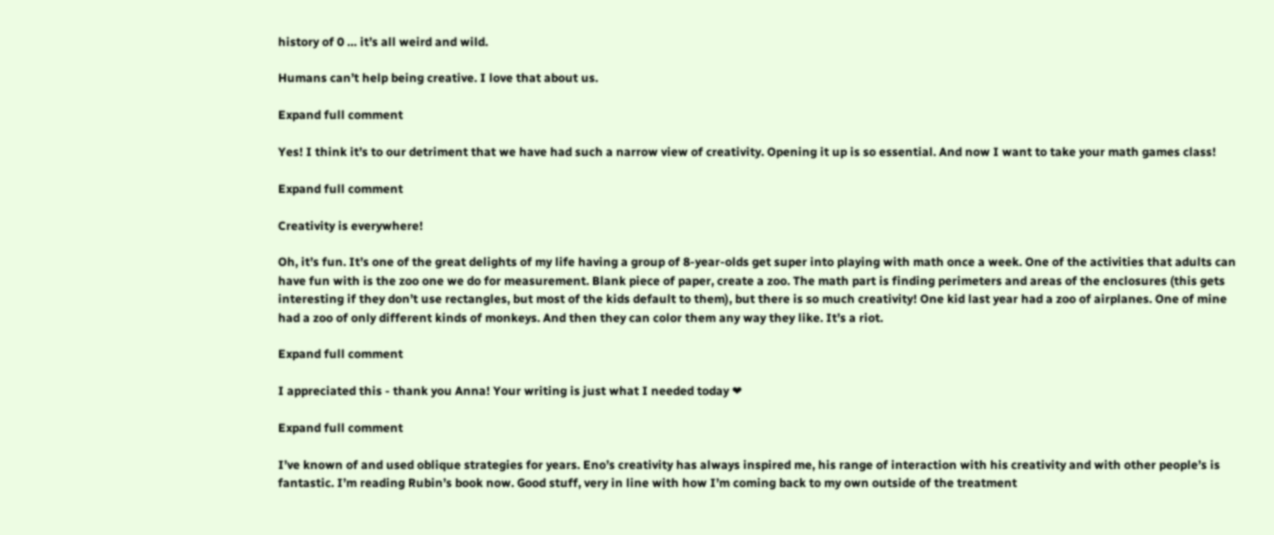history of 0 … it’s all weird and wild.

Humans can’t help being creative. I love that about us.

Expand full comment

Yes! I think it’s to our detriment that we have had such a narrow view of creativity. Opening it up is so essential. And now I want to take your math games class!

Expand full comment

Creativity is everywhere!

Oh, it’s fun. It’s one of the great delights of my life having a group of 8-year-olds get super into playing with math once a week. One of the activities that adults can have fun with is the zoo one we do for measurement. Blank piece of paper, create a zoo. The math part is finding perimeters and areas of the enclosures (this gets interesting if they don’t use rectangles, but most of the kids default to them), but there is so much creativity! One kid last year had a zoo of airplanes. One of mine had a zoo of only different kinds of monkeys. And then they can color them any way they like. It’s a riot.

Expand full comment

I appreciated this - thank you Anna! Your writing is just what I needed today ❤

Expand full comment

I’ve known of and used oblique strategies for years. Eno’s creativity has always inspired me, his range of interaction with his creativity and with other people’s is fantastic. I’m reading Rubin’s book now. Good stuff, very in line with how I’m coming back to my own outside of the treatment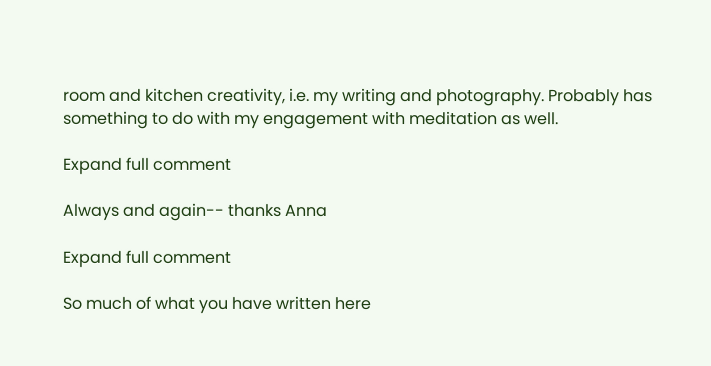room and kitchen creativity, i.e. my writing and photography. Probably has something to do with my engagement with meditation as well.

Expand full comment

Always and again-- thanks Anna

Expand full comment

So much of what you have written here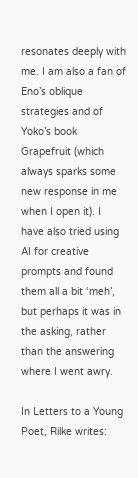resonates deeply with me. I am also a fan of Eno’s oblique strategies and of Yoko’s book Grapefruit (which always sparks some new response in me when I open it). I have also tried using AI for creative prompts and found them all a bit ‘meh’, but perhaps it was in the asking, rather than the answering where I went awry.

In Letters to a Young Poet, Rilke writes: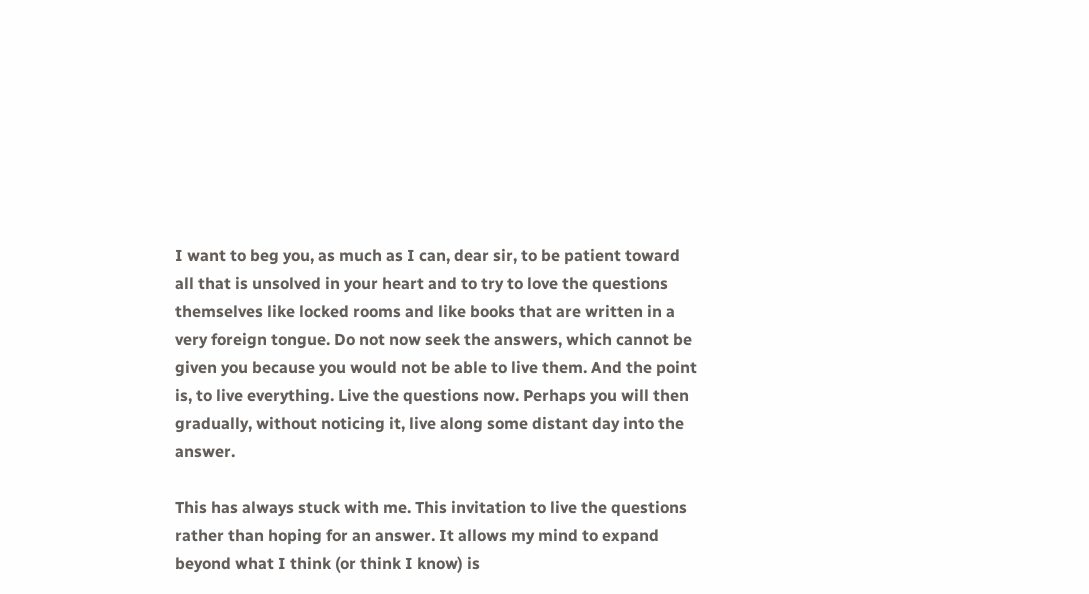I want to beg you, as much as I can, dear sir, to be patient toward all that is unsolved in your heart and to try to love the questions themselves like locked rooms and like books that are written in a very foreign tongue. Do not now seek the answers, which cannot be given you because you would not be able to live them. And the point is, to live everything. Live the questions now. Perhaps you will then gradually, without noticing it, live along some distant day into the answer.

This has always stuck with me. This invitation to live the questions rather than hoping for an answer. It allows my mind to expand beyond what I think (or think I know) is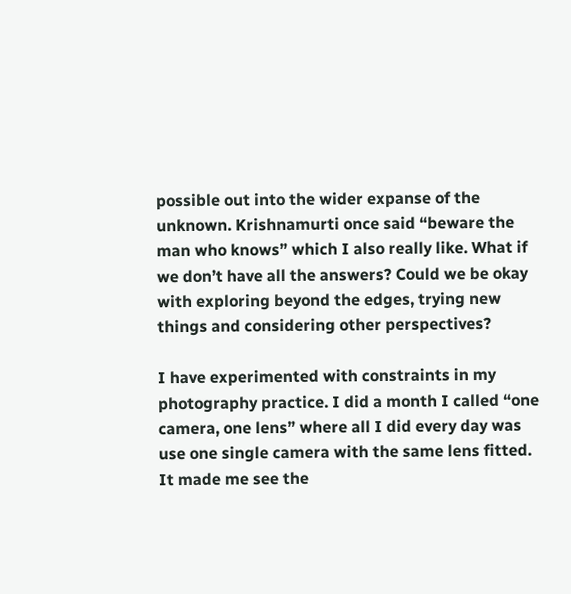possible out into the wider expanse of the unknown. Krishnamurti once said “beware the man who knows” which I also really like. What if we don’t have all the answers? Could we be okay with exploring beyond the edges, trying new things and considering other perspectives?

I have experimented with constraints in my photography practice. I did a month I called “one camera, one lens” where all I did every day was use one single camera with the same lens fitted. It made me see the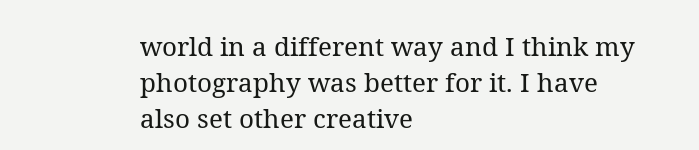world in a different way and I think my photography was better for it. I have also set other creative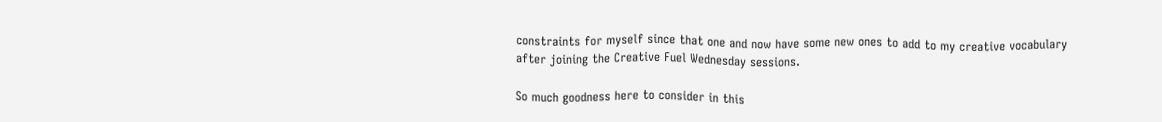constraints for myself since that one and now have some new ones to add to my creative vocabulary after joining the Creative Fuel Wednesday sessions.

So much goodness here to consider in this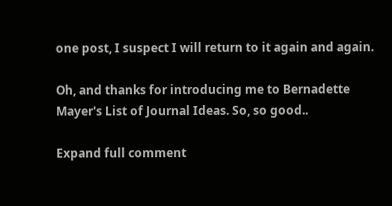one post, I suspect I will return to it again and again.

Oh, and thanks for introducing me to Bernadette Mayer's List of Journal Ideas. So, so good..

Expand full comment